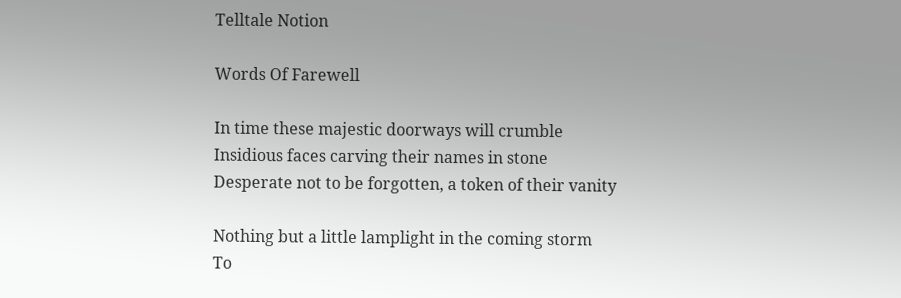Telltale Notion

Words Of Farewell

In time these majestic doorways will crumble
Insidious faces carving their names in stone
Desperate not to be forgotten, a token of their vanity

Nothing but a little lamplight in the coming storm
To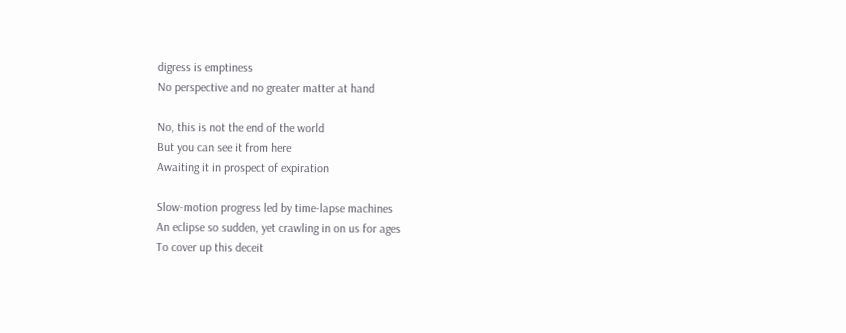digress is emptiness
No perspective and no greater matter at hand

No, this is not the end of the world
But you can see it from here
Awaiting it in prospect of expiration

Slow-motion progress led by time-lapse machines
An eclipse so sudden, yet crawling in on us for ages
To cover up this deceit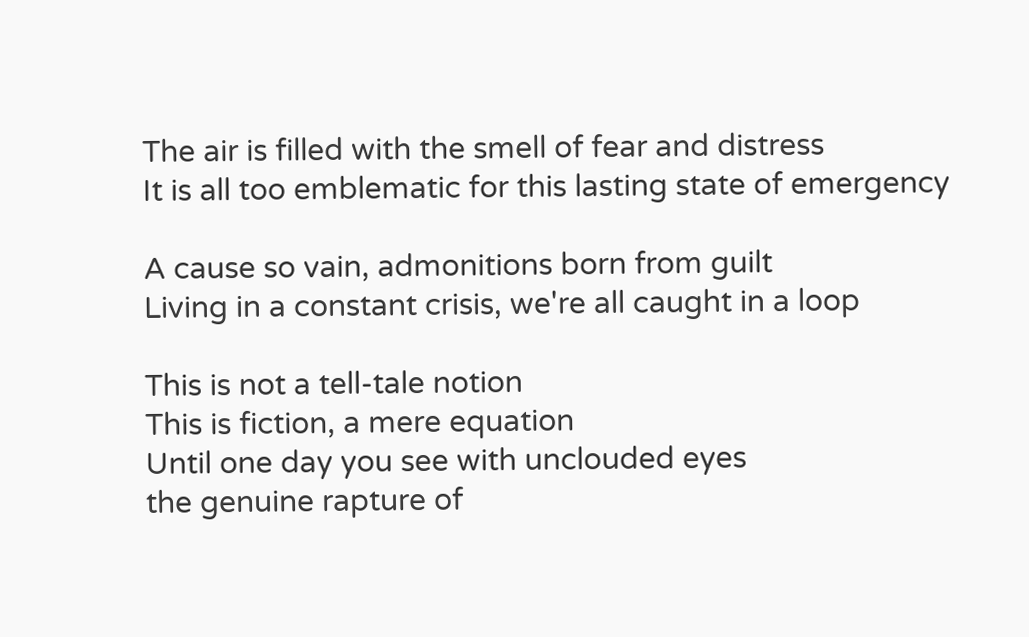The air is filled with the smell of fear and distress
It is all too emblematic for this lasting state of emergency

A cause so vain, admonitions born from guilt
Living in a constant crisis, we're all caught in a loop

This is not a tell-tale notion
This is fiction, a mere equation
Until one day you see with unclouded eyes
the genuine rapture of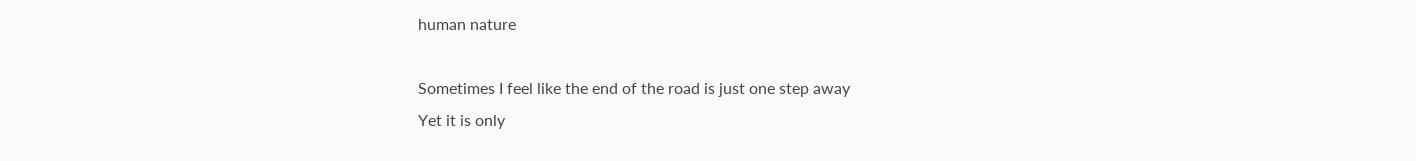human nature

Sometimes I feel like the end of the road is just one step away
Yet it is only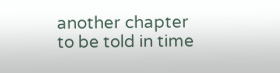another chapter to be told in time